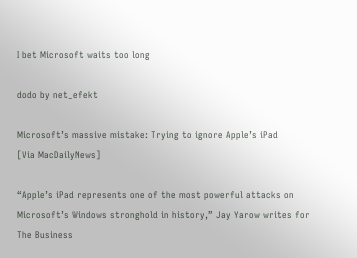I bet Microsoft waits too long

dodo by net_efekt

Microsoft’s massive mistake: Trying to ignore Apple’s iPad
[Via MacDailyNews]

“Apple’s iPad represents one of the most powerful attacks on Microsoft’s Windows stronghold in history,” Jay Yarow writes for The Business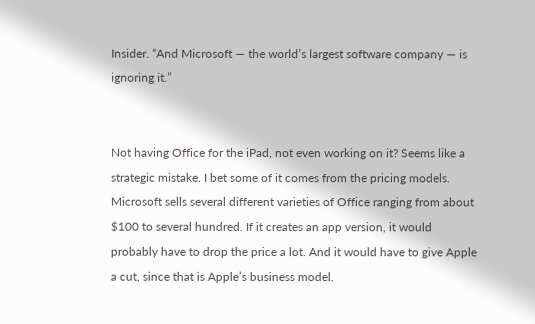Insider. “And Microsoft — the world’s largest software company — is ignoring it.”


Not having Office for the iPad, not even working on it? Seems like a strategic mistake. I bet some of it comes from the pricing models. Microsoft sells several different varieties of Office ranging from about $100 to several hundred. If it creates an app version, it would probably have to drop the price a lot. And it would have to give Apple a cut, since that is Apple’s business model.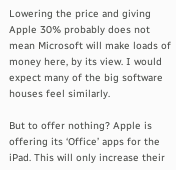Lowering the price and giving Apple 30% probably does not mean Microsoft will make loads of money here, by its view. I would expect many of the big software houses feel similarly.

But to offer nothing? Apple is offering its ‘Office’ apps for the iPad. This will only increase their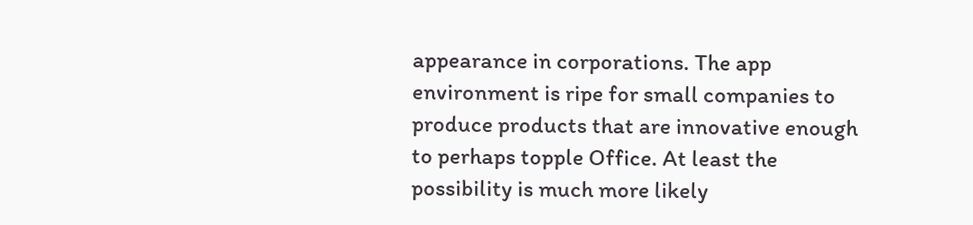appearance in corporations. The app environment is ripe for small companies to produce products that are innovative enough to perhaps topple Office. At least the possibility is much more likely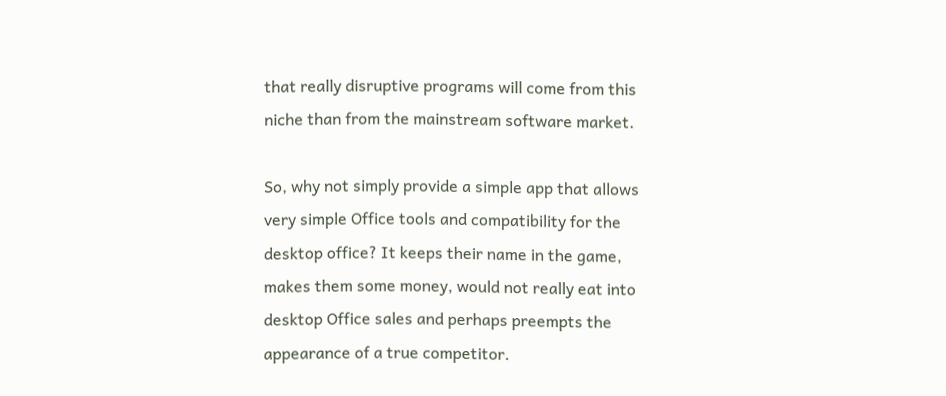that really disruptive programs will come from this niche than from the mainstream software market.

So, why not simply provide a simple app that allows very simple Office tools and compatibility for the desktop office? It keeps their name in the game, makes them some money, would not really eat into desktop Office sales and perhaps preempts the appearance of a true competitor.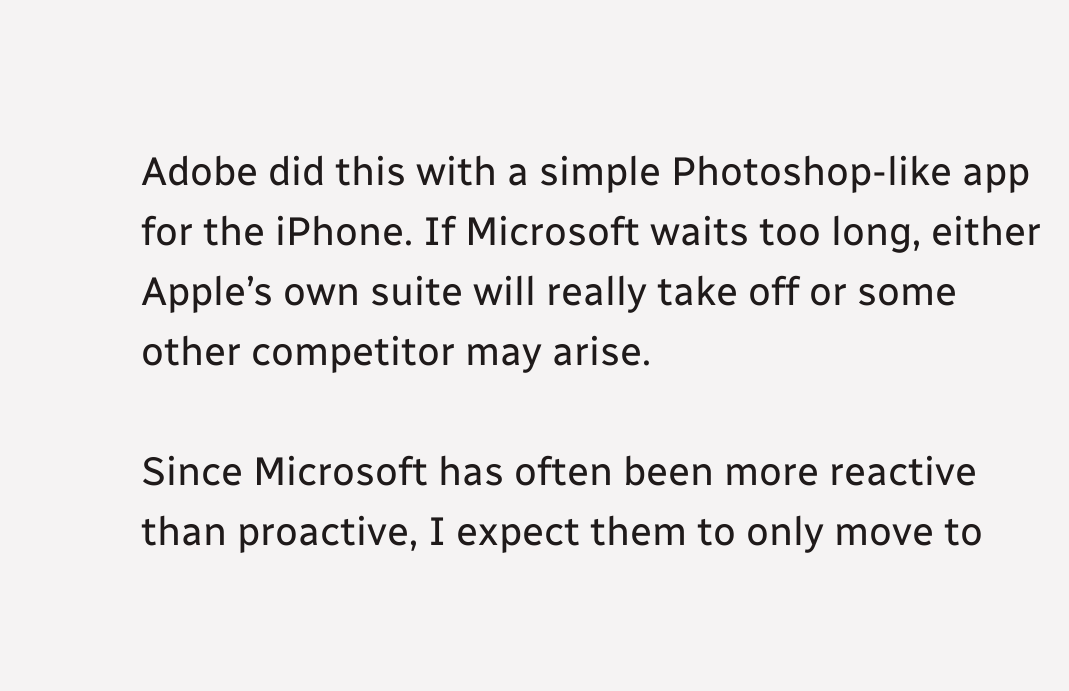Adobe did this with a simple Photoshop-like app for the iPhone. If Microsoft waits too long, either Apple’s own suite will really take off or some other competitor may arise.

Since Microsoft has often been more reactive than proactive, I expect them to only move to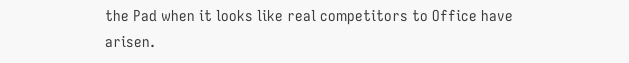the Pad when it looks like real competitors to Office have arisen.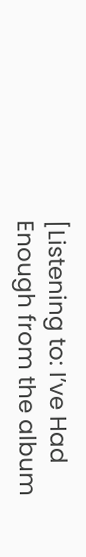[Listening to: I’ve Had Enough from the album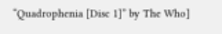“Quadrophenia [Disc 1]” by The Who]